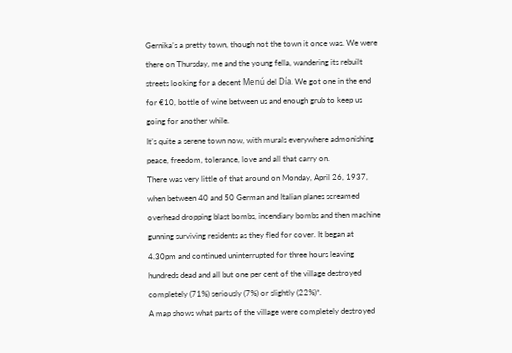Gernika’s a pretty town, though not the town it once was. We were there on Thursday, me and the young fella, wandering its rebuilt streets looking for a decent Menú del Día. We got one in the end for €10, bottle of wine between us and enough grub to keep us going for another while.
It’s quite a serene town now, with murals everywhere admonishing peace, freedom, tolerance, love and all that carry on.
There was very little of that around on Monday, April 26, 1937, when between 40 and 50 German and Italian planes screamed overhead dropping blast bombs, incendiary bombs and then machine gunning surviving residents as they fled for cover. It began at 4.30pm and continued uninterrupted for three hours leaving hundreds dead and all but one per cent of the village destroyed completely (71%) seriously (7%) or slightly (22%)*.
A map shows what parts of the village were completely destroyed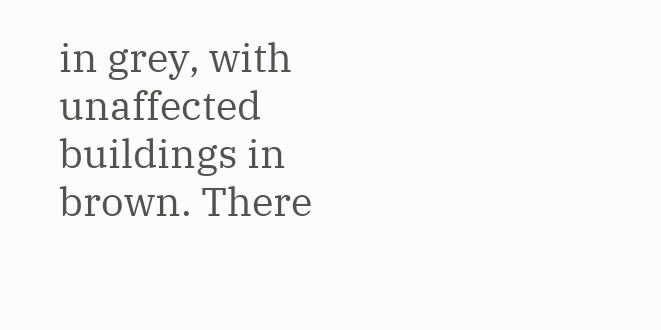in grey, with unaffected buildings in brown. There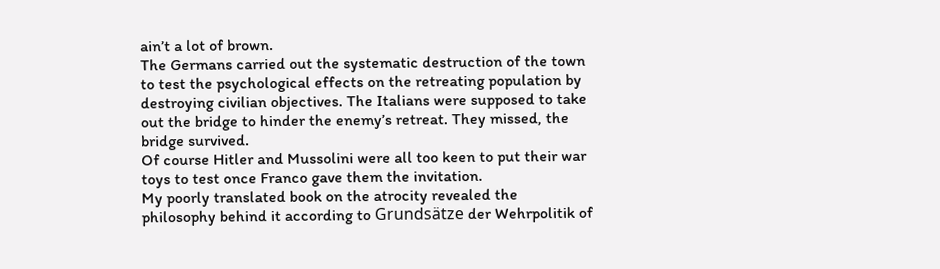ain’t a lot of brown.
The Germans carried out the systematic destruction of the town to test the psychological effects on the retreating population by destroying civilian objectives. The Italians were supposed to take out the bridge to hinder the enemy’s retreat. They missed, the bridge survived.
Of course Hitler and Mussolini were all too keen to put their war toys to test once Franco gave them the invitation.
My poorly translated book on the atrocity revealed the philosophy behind it according to Grundsätze der Wehrpolitik of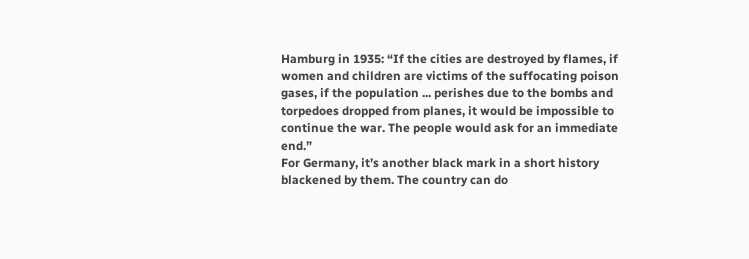Hamburg in 1935: “If the cities are destroyed by flames, if women and children are victims of the suffocating poison gases, if the population ... perishes due to the bombs and torpedoes dropped from planes, it would be impossible to continue the war. The people would ask for an immediate end.”
For Germany, it’s another black mark in a short history blackened by them. The country can do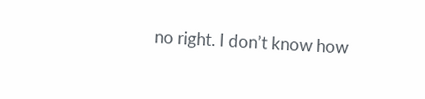no right. I don’t know how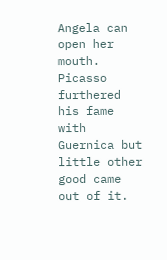Angela can open her mouth.
Picasso furthered his fame with Guernica but little other good came out of it.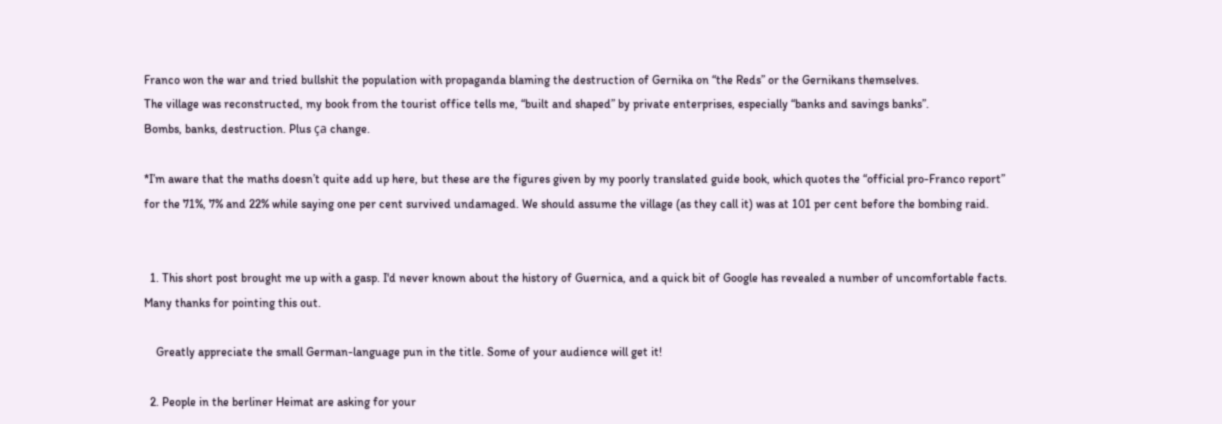Franco won the war and tried bullshit the population with propaganda blaming the destruction of Gernika on “the Reds” or the Gernikans themselves.
The village was reconstructed, my book from the tourist office tells me, “built and shaped” by private enterprises, especially “banks and savings banks”.
Bombs, banks, destruction. Plus ça change.

*I’m aware that the maths doesn’t quite add up here, but these are the figures given by my poorly translated guide book, which quotes the “official pro-Franco report” for the 71%, 7% and 22% while saying one per cent survived undamaged. We should assume the village (as they call it) was at 101 per cent before the bombing raid.


  1. This short post brought me up with a gasp. I'd never known about the history of Guernica, and a quick bit of Google has revealed a number of uncomfortable facts. Many thanks for pointing this out.

    Greatly appreciate the small German-language pun in the title. Some of your audience will get it!

  2. People in the berliner Heimat are asking for your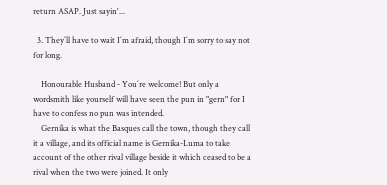return ASAP. Just sayin'...

  3. They´ll have to wait I´m afraid, though I´m sorry to say not for long.

    Honourable Husband - You´re welcome! But only a wordsmith like yourself will have seen the pun in "gern" for I have to confess no pun was intended.
    Gernika is what the Basques call the town, though they call it a village, and its official name is Gernika-Luma to take account of the other rival village beside it which ceased to be a rival when the two were joined. It only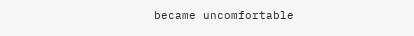became uncomfortable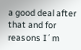a good deal after that and for reasons I´m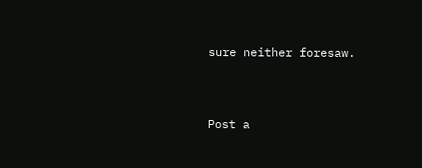sure neither foresaw.


Post a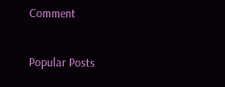Comment

Popular Posts